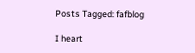Posts Tagged: fafblog

I heart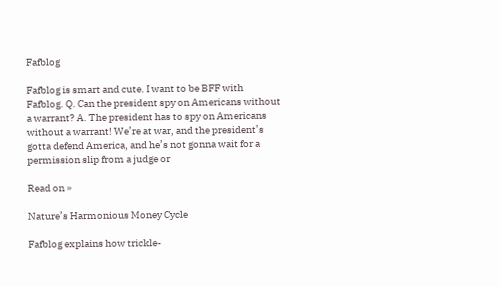Fafblog

Fafblog is smart and cute. I want to be BFF with Fafblog. Q. Can the president spy on Americans without a warrant? A. The president has to spy on Americans without a warrant! We’re at war, and the president’s gotta defend America, and he’s not gonna wait for a permission slip from a judge or

Read on »

Nature’s Harmonious Money Cycle

Fafblog explains how trickle-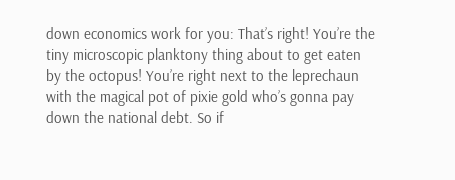down economics work for you: That’s right! You’re the tiny microscopic planktony thing about to get eaten by the octopus! You’re right next to the leprechaun with the magical pot of pixie gold who’s gonna pay down the national debt. So if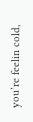you’re feelin cold,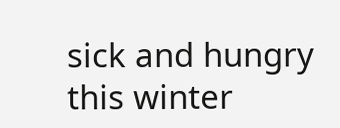sick and hungry this winter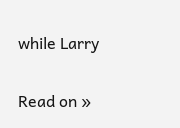while Larry

Read on »